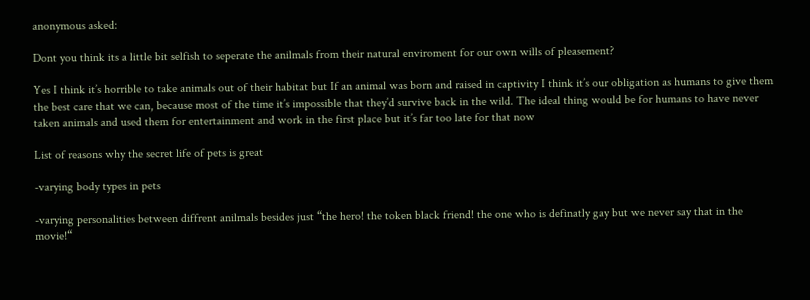anonymous asked:

Dont you think its a little bit selfish to seperate the anilmals from their natural enviroment for our own wills of pleasement?

Yes I think it’s horrible to take animals out of their habitat but If an animal was born and raised in captivity I think it’s our obligation as humans to give them the best care that we can, because most of the time it’s impossible that they’d survive back in the wild. The ideal thing would be for humans to have never taken animals and used them for entertainment and work in the first place but it’s far too late for that now

List of reasons why the secret life of pets is great

-varying body types in pets

-varying personalities between diffrent anilmals besides just “the hero! the token black friend! the one who is definatly gay but we never say that in the movie!“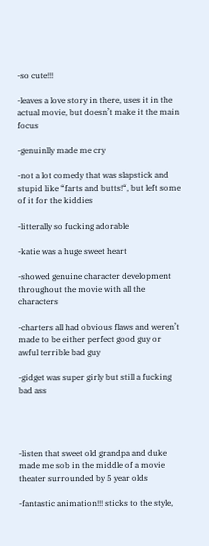-so cute!!!

-leaves a love story in there, uses it in the actual movie, but doesn’t make it the main focus

-genuinlly made me cry

-not a lot comedy that was slapstick and stupid like “farts and butts!“, but left some of it for the kiddies

-litterally so fucking adorable

-katie was a huge sweet heart

-showed genuine character development throughout the movie with all the characters

-charters all had obvious flaws and weren’t made to be either perfect good guy or awful terrible bad guy

-gidget was super girly but still a fucking bad ass




-listen that sweet old grandpa and duke made me sob in the middle of a movie theater surrounded by 5 year olds

-fantastic animation!!! sticks to the style,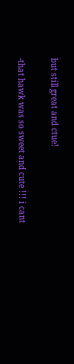but still great and ctue!

-that hawk was so sweet and cute !!! i cant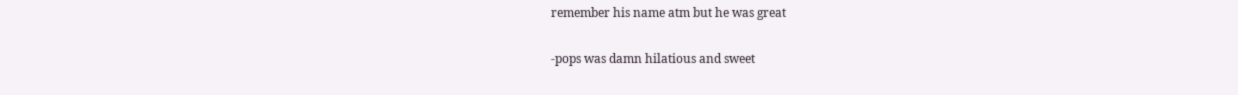remember his name atm but he was great

-pops was damn hilatious and sweet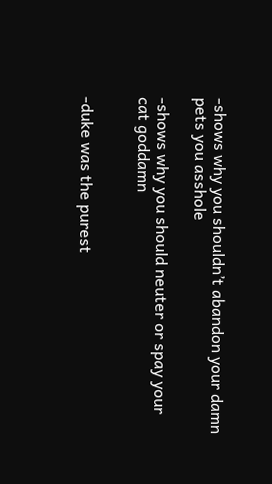-shows why you shouldn’t abandon your damn pets you asshole

-shows why you should neuter or spay your cat goddamn


-duke was the purest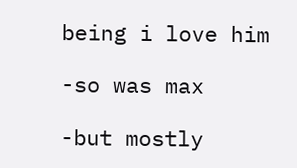being i love him

-so was max

-but mostly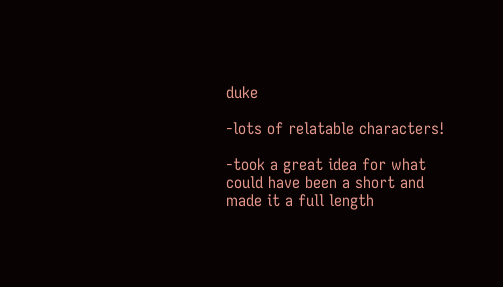duke

-lots of relatable characters!

-took a great idea for what could have been a short and made it a full length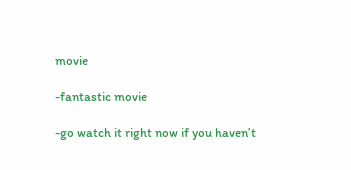movie

-fantastic movie

-go watch it right now if you haven’t